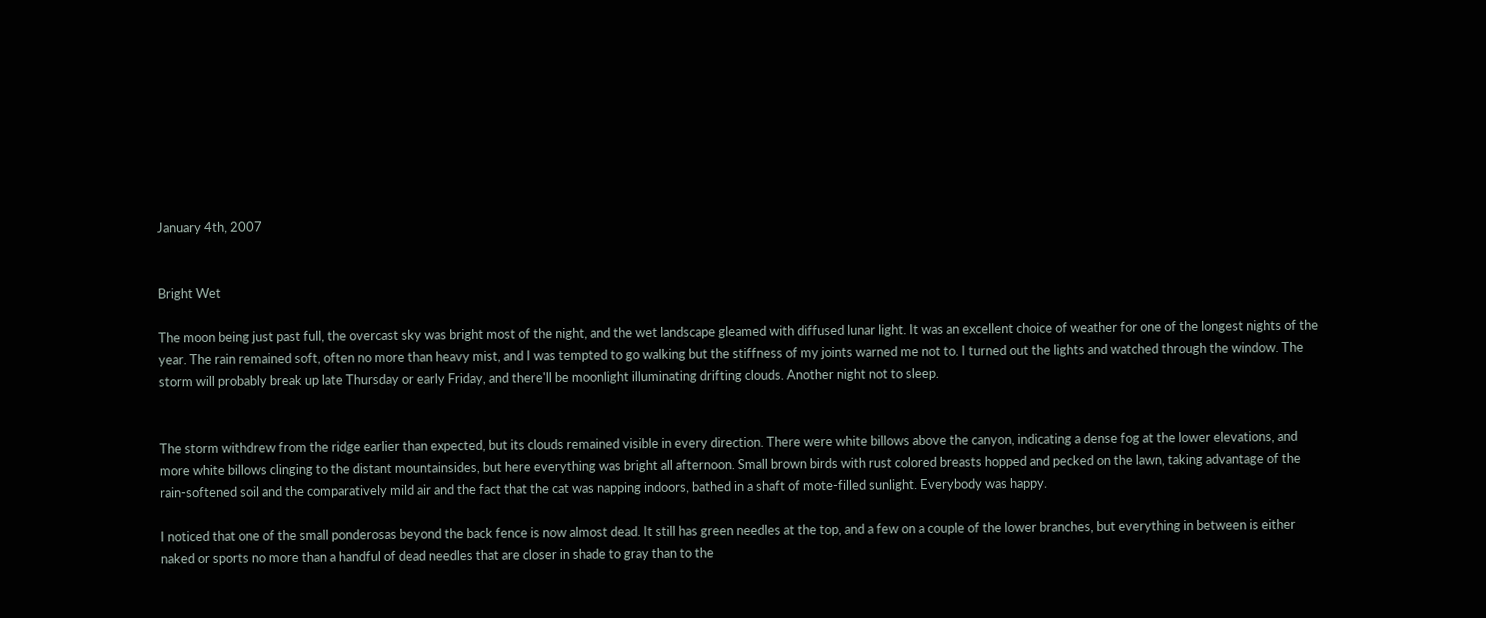January 4th, 2007


Bright Wet

The moon being just past full, the overcast sky was bright most of the night, and the wet landscape gleamed with diffused lunar light. It was an excellent choice of weather for one of the longest nights of the year. The rain remained soft, often no more than heavy mist, and I was tempted to go walking but the stiffness of my joints warned me not to. I turned out the lights and watched through the window. The storm will probably break up late Thursday or early Friday, and there'll be moonlight illuminating drifting clouds. Another night not to sleep.


The storm withdrew from the ridge earlier than expected, but its clouds remained visible in every direction. There were white billows above the canyon, indicating a dense fog at the lower elevations, and more white billows clinging to the distant mountainsides, but here everything was bright all afternoon. Small brown birds with rust colored breasts hopped and pecked on the lawn, taking advantage of the rain-softened soil and the comparatively mild air and the fact that the cat was napping indoors, bathed in a shaft of mote-filled sunlight. Everybody was happy.

I noticed that one of the small ponderosas beyond the back fence is now almost dead. It still has green needles at the top, and a few on a couple of the lower branches, but everything in between is either naked or sports no more than a handful of dead needles that are closer in shade to gray than to the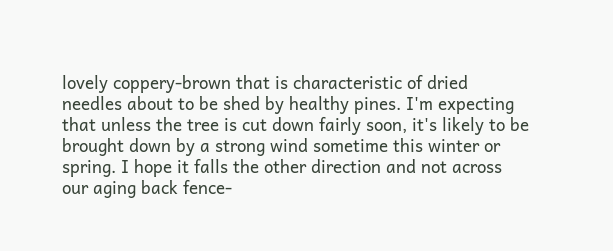lovely coppery-brown that is characteristic of dried needles about to be shed by healthy pines. I'm expecting that unless the tree is cut down fairly soon, it's likely to be brought down by a strong wind sometime this winter or spring. I hope it falls the other direction and not across our aging back fence-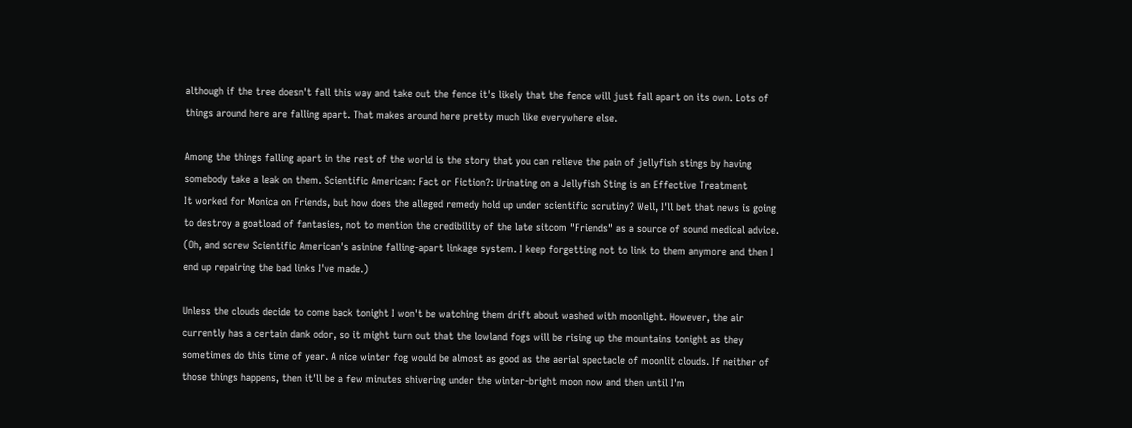although if the tree doesn't fall this way and take out the fence it's likely that the fence will just fall apart on its own. Lots of things around here are falling apart. That makes around here pretty much like everywhere else.

Among the things falling apart in the rest of the world is the story that you can relieve the pain of jellyfish stings by having somebody take a leak on them. Scientific American: Fact or Fiction?: Urinating on a Jellyfish Sting is an Effective Treatment
It worked for Monica on Friends, but how does the alleged remedy hold up under scientific scrutiny? Well, I'll bet that news is going to destroy a goatload of fantasies, not to mention the credibility of the late sitcom "Friends" as a source of sound medical advice. (Oh, and screw Scientific American's asinine falling-apart linkage system. I keep forgetting not to link to them anymore and then I end up repairing the bad links I've made.)

Unless the clouds decide to come back tonight I won't be watching them drift about washed with moonlight. However, the air currently has a certain dank odor, so it might turn out that the lowland fogs will be rising up the mountains tonight as they sometimes do this time of year. A nice winter fog would be almost as good as the aerial spectacle of moonlit clouds. If neither of those things happens, then it'll be a few minutes shivering under the winter-bright moon now and then until I'm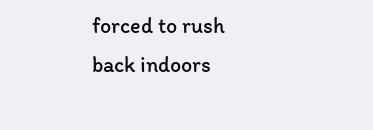forced to rush back indoors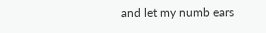and let my numb ears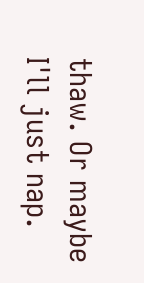thaw. Or maybe I'll just nap.